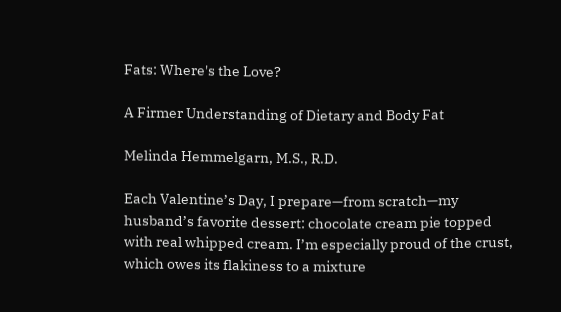Fats: Where's the Love?

A Firmer Understanding of Dietary and Body Fat

Melinda Hemmelgarn, M.S., R.D.

Each Valentine’s Day, I prepare—from scratch—my husband’s favorite dessert: chocolate cream pie topped with real whipped cream. I’m especially proud of the crust, which owes its flakiness to a mixture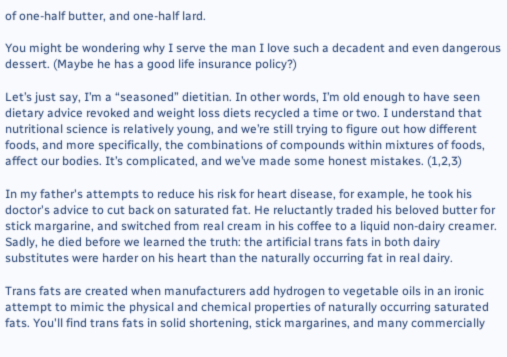of one-half butter, and one-half lard.

You might be wondering why I serve the man I love such a decadent and even dangerous dessert. (Maybe he has a good life insurance policy?)

Let’s just say, I’m a “seasoned” dietitian. In other words, I’m old enough to have seen dietary advice revoked and weight loss diets recycled a time or two. I understand that nutritional science is relatively young, and we’re still trying to figure out how different foods, and more specifically, the combinations of compounds within mixtures of foods, affect our bodies. It’s complicated, and we’ve made some honest mistakes. (1,2,3)

In my father's attempts to reduce his risk for heart disease, for example, he took his doctor's advice to cut back on saturated fat. He reluctantly traded his beloved butter for stick margarine, and switched from real cream in his coffee to a liquid non-dairy creamer. Sadly, he died before we learned the truth: the artificial trans fats in both dairy substitutes were harder on his heart than the naturally occurring fat in real dairy.

Trans fats are created when manufacturers add hydrogen to vegetable oils in an ironic attempt to mimic the physical and chemical properties of naturally occurring saturated fats. You'll find trans fats in solid shortening, stick margarines, and many commercially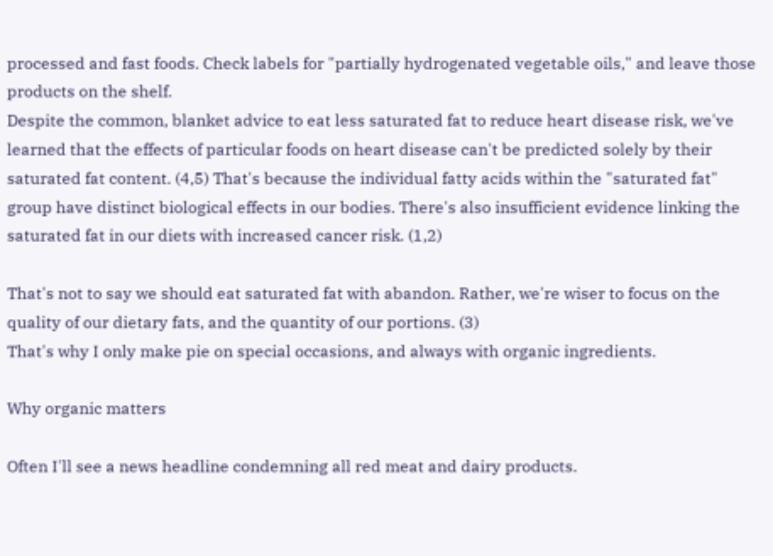processed and fast foods. Check labels for "partially hydrogenated vegetable oils," and leave those products on the shelf.
Despite the common, blanket advice to eat less saturated fat to reduce heart disease risk, we've learned that the effects of particular foods on heart disease can't be predicted solely by their saturated fat content. (4,5) That's because the individual fatty acids within the "saturated fat" group have distinct biological effects in our bodies. There's also insufficient evidence linking the saturated fat in our diets with increased cancer risk. (1,2)

That's not to say we should eat saturated fat with abandon. Rather, we're wiser to focus on the quality of our dietary fats, and the quantity of our portions. (3)
That's why I only make pie on special occasions, and always with organic ingredients.

Why organic matters

Often I'll see a news headline condemning all red meat and dairy products.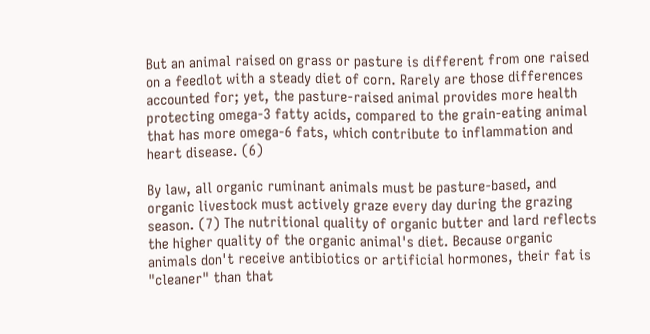But an animal raised on grass or pasture is different from one raised on a feedlot with a steady diet of corn. Rarely are those differences accounted for; yet, the pasture-raised animal provides more health protecting omega-3 fatty acids, compared to the grain-eating animal that has more omega-6 fats, which contribute to inflammation and heart disease. (6)

By law, all organic ruminant animals must be pasture-based, and organic livestock must actively graze every day during the grazing season. (7) The nutritional quality of organic butter and lard reflects the higher quality of the organic animal's diet. Because organic animals don't receive antibiotics or artificial hormones, their fat is "cleaner" than that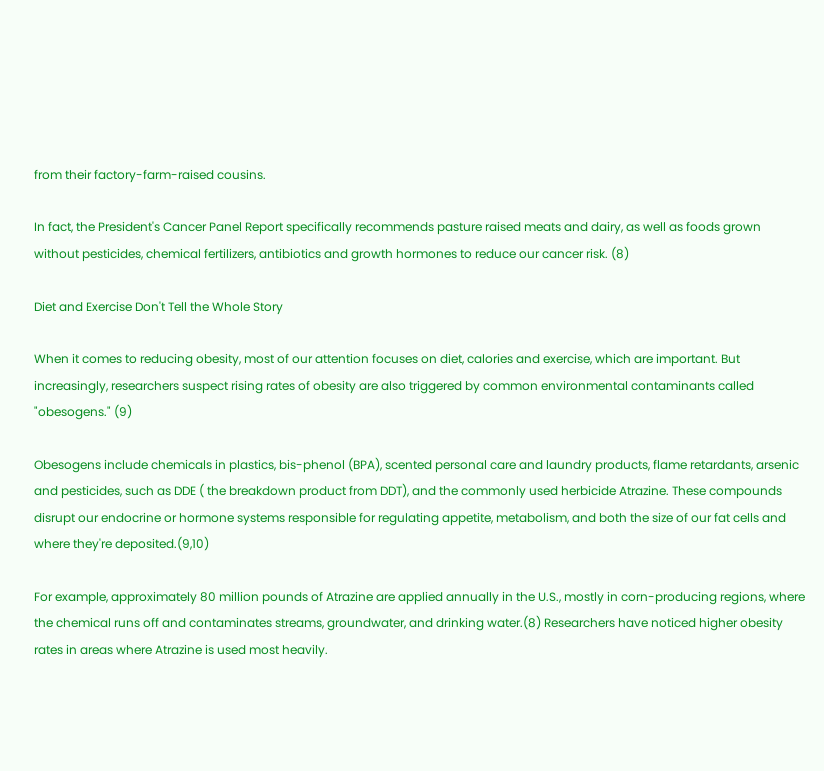from their factory-farm-raised cousins.

In fact, the President's Cancer Panel Report specifically recommends pasture raised meats and dairy, as well as foods grown without pesticides, chemical fertilizers, antibiotics and growth hormones to reduce our cancer risk. (8)

Diet and Exercise Don't Tell the Whole Story

When it comes to reducing obesity, most of our attention focuses on diet, calories and exercise, which are important. But increasingly, researchers suspect rising rates of obesity are also triggered by common environmental contaminants called "obesogens." (9)

Obesogens include chemicals in plastics, bis-phenol (BPA), scented personal care and laundry products, flame retardants, arsenic and pesticides, such as DDE ( the breakdown product from DDT), and the commonly used herbicide Atrazine. These compounds disrupt our endocrine or hormone systems responsible for regulating appetite, metabolism, and both the size of our fat cells and where they're deposited.(9,10)

For example, approximately 80 million pounds of Atrazine are applied annually in the U.S., mostly in corn-producing regions, where the chemical runs off and contaminates streams, groundwater, and drinking water.(8) Researchers have noticed higher obesity rates in areas where Atrazine is used most heavily.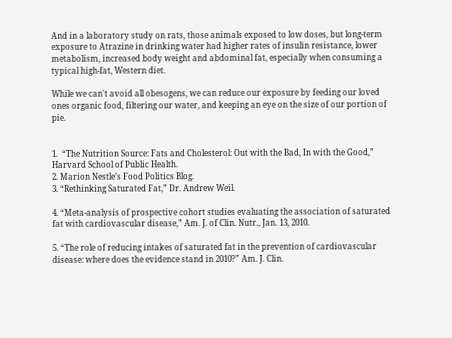And in a laboratory study on rats, those animals exposed to low doses, but long-term exposure to Atrazine in drinking water had higher rates of insulin resistance, lower metabolism, increased body weight and abdominal fat, especially when consuming a typical high-fat, Western diet.

While we can't avoid all obesogens, we can reduce our exposure by feeding our loved ones organic food, filtering our water, and keeping an eye on the size of our portion of pie.


1.  “The Nutrition Source: Fats and Cholesterol: Out with the Bad, In with the Good,” Harvard School of Public Health.
2. Marion Nestle’s Food Politics Blog.
3. “Rethinking Saturated Fat,” Dr. Andrew Weil.

4. “Meta-analysis of prospective cohort studies evaluating the association of saturated fat with cardiovascular disease,” Am. J. of Clin. Nutr., Jan. 13, 2010.

5. “The role of reducing intakes of saturated fat in the prevention of cardiovascular disease: where does the evidence stand in 2010?” Am. J. Clin.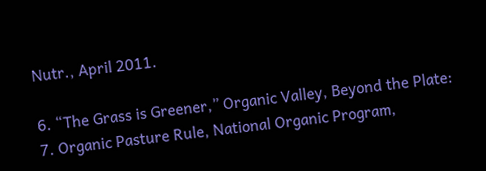Nutr., April 2011.

6. “The Grass is Greener,” Organic Valley, Beyond the Plate:
7. Organic Pasture Rule, National Organic Program,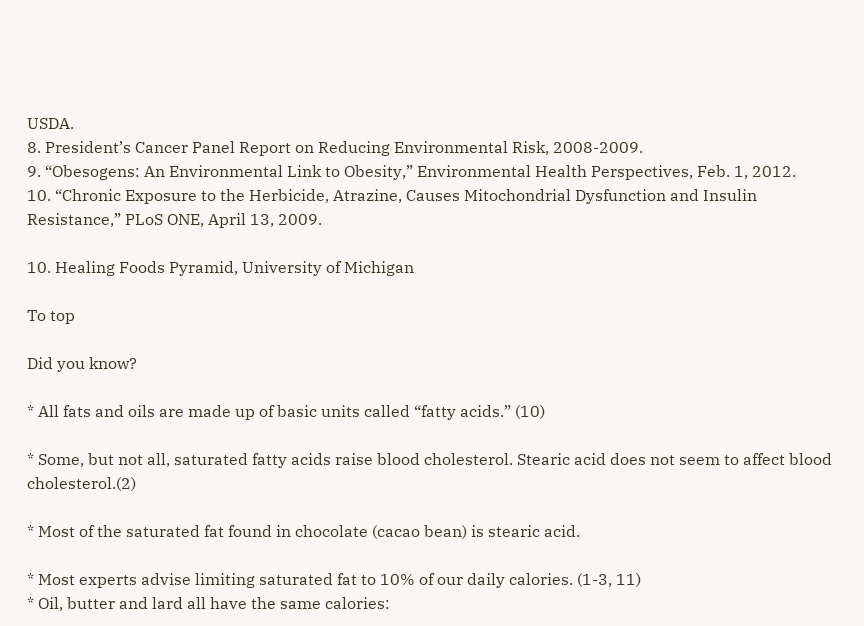USDA.
8. President’s Cancer Panel Report on Reducing Environmental Risk, 2008-2009.
9. “Obesogens: An Environmental Link to Obesity,” Environmental Health Perspectives, Feb. 1, 2012.
10. “Chronic Exposure to the Herbicide, Atrazine, Causes Mitochondrial Dysfunction and Insulin Resistance,” PLoS ONE, April 13, 2009.

10. Healing Foods Pyramid, University of Michigan

To top

Did you know?

* All fats and oils are made up of basic units called “fatty acids.” (10)

* Some, but not all, saturated fatty acids raise blood cholesterol. Stearic acid does not seem to affect blood cholesterol.(2)

* Most of the saturated fat found in chocolate (cacao bean) is stearic acid.

* Most experts advise limiting saturated fat to 10% of our daily calories. (1-3, 11)
* Oil, butter and lard all have the same calories: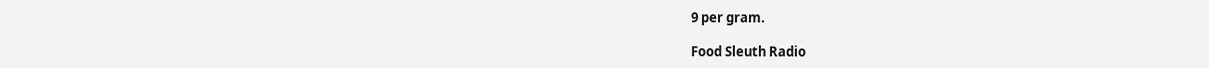9 per gram.

Food Sleuth Radio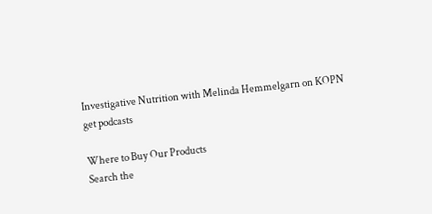Investigative Nutrition with Melinda Hemmelgarn on KOPN
get podcasts

Where to Buy Our Products
Search the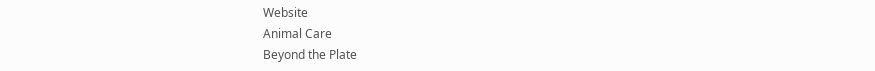Website
Animal Care
Beyond the Plate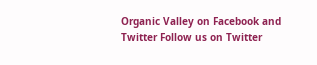Organic Valley on Facebook and Twitter Follow us on Twitter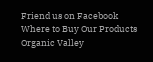Friend us on Facebook
Where to Buy Our Products
Organic Valley